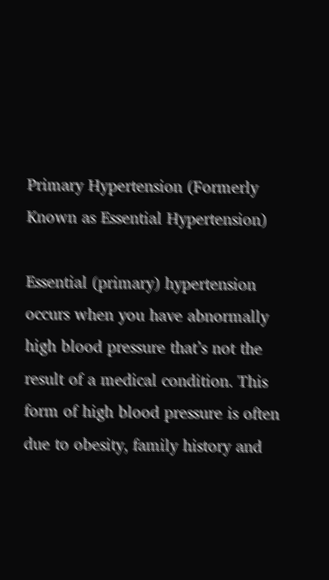Primary Hypertension (Formerly Known as Essential Hypertension)

Essential (primary) hypertension occurs when you have abnormally high blood pressure that’s not the result of a medical condition. This form of high blood pressure is often due to obesity, family history and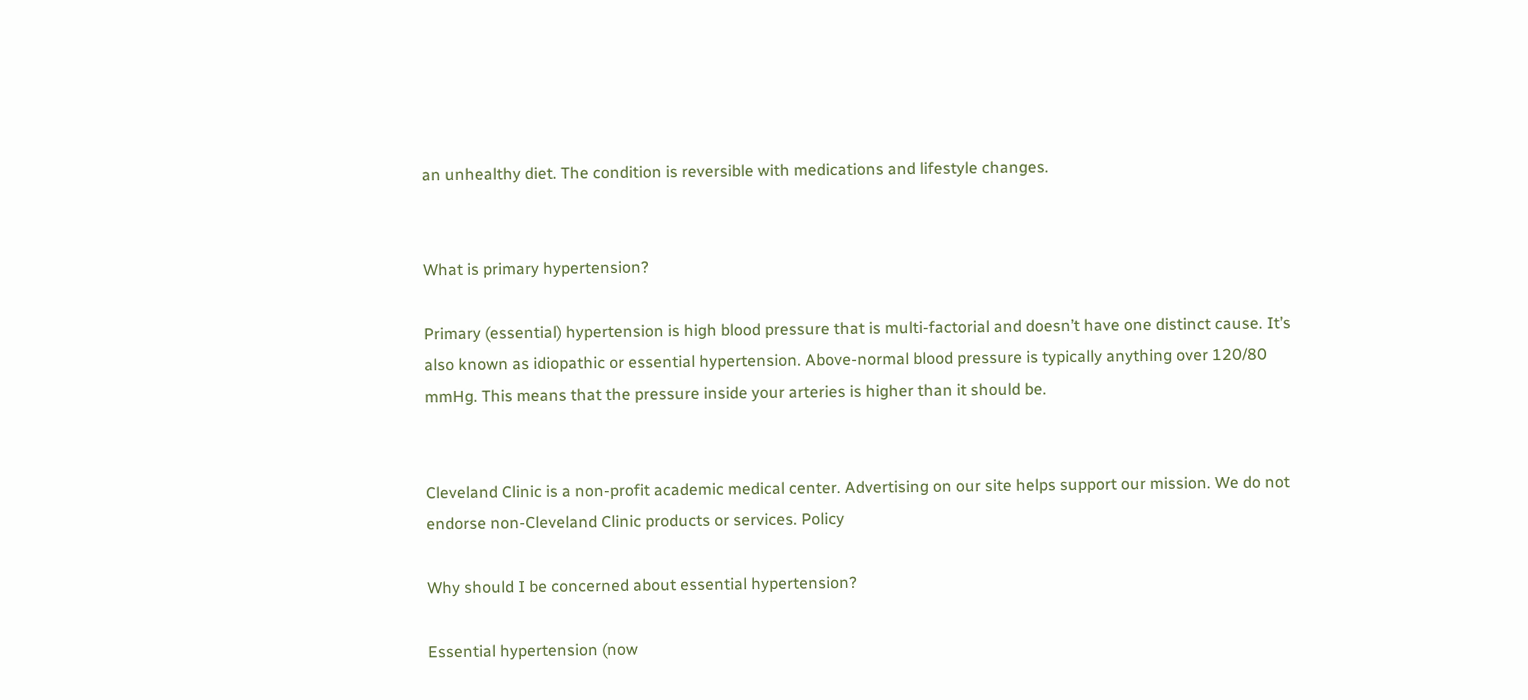an unhealthy diet. The condition is reversible with medications and lifestyle changes.


What is primary hypertension?

Primary (essential) hypertension is high blood pressure that is multi-factorial and doesn’t have one distinct cause. It’s also known as idiopathic or essential hypertension. Above-normal blood pressure is typically anything over 120/80 mmHg. This means that the pressure inside your arteries is higher than it should be.


Cleveland Clinic is a non-profit academic medical center. Advertising on our site helps support our mission. We do not endorse non-Cleveland Clinic products or services. Policy

Why should I be concerned about essential hypertension?

Essential hypertension (now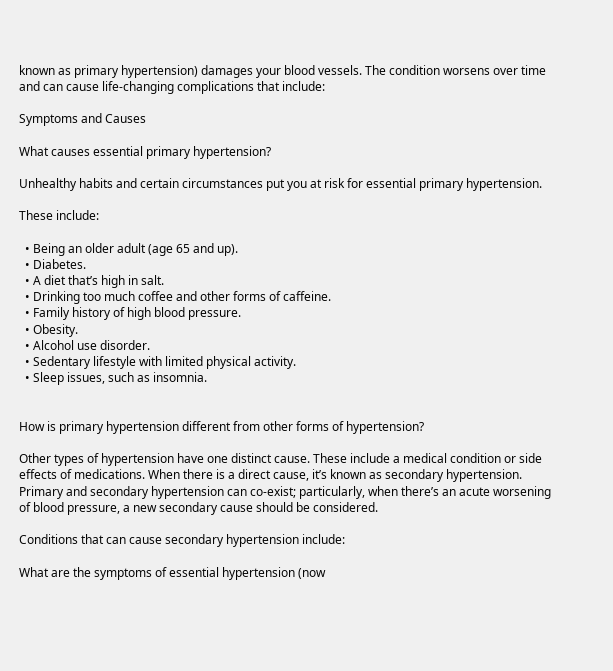known as primary hypertension) damages your blood vessels. The condition worsens over time and can cause life-changing complications that include:

Symptoms and Causes

What causes essential primary hypertension?

Unhealthy habits and certain circumstances put you at risk for essential primary hypertension.

These include:

  • Being an older adult (age 65 and up).
  • Diabetes.
  • A diet that’s high in salt.
  • Drinking too much coffee and other forms of caffeine.
  • Family history of high blood pressure.
  • Obesity.
  • Alcohol use disorder.
  • Sedentary lifestyle with limited physical activity.
  • Sleep issues, such as insomnia.


How is primary hypertension different from other forms of hypertension?

Other types of hypertension have one distinct cause. These include a medical condition or side effects of medications. When there is a direct cause, it’s known as secondary hypertension. Primary and secondary hypertension can co-exist; particularly, when there’s an acute worsening of blood pressure, a new secondary cause should be considered.

Conditions that can cause secondary hypertension include:

What are the symptoms of essential hypertension (now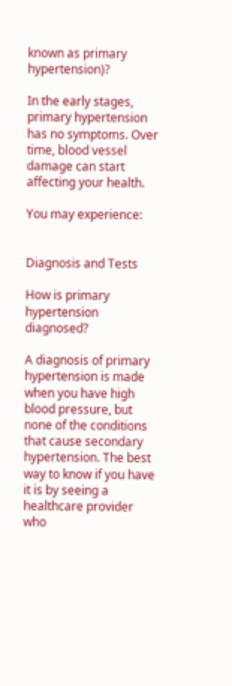known as primary hypertension)?

In the early stages, primary hypertension has no symptoms. Over time, blood vessel damage can start affecting your health.

You may experience:


Diagnosis and Tests

How is primary hypertension diagnosed?

A diagnosis of primary hypertension is made when you have high blood pressure, but none of the conditions that cause secondary hypertension. The best way to know if you have it is by seeing a healthcare provider who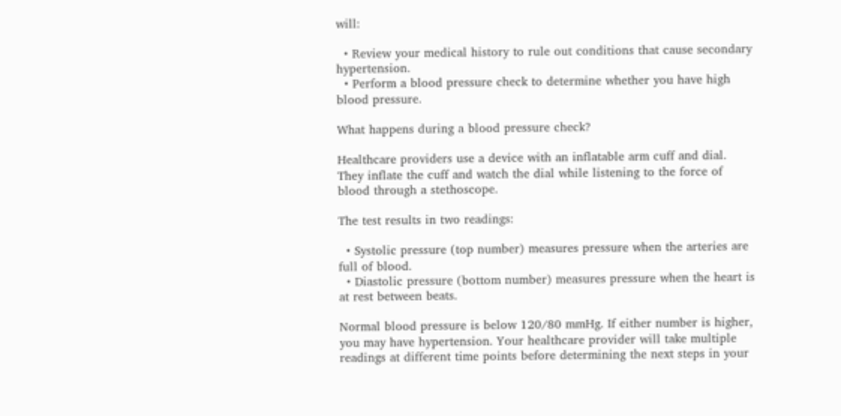will:

  • Review your medical history to rule out conditions that cause secondary hypertension.
  • Perform a blood pressure check to determine whether you have high blood pressure.

What happens during a blood pressure check?

Healthcare providers use a device with an inflatable arm cuff and dial. They inflate the cuff and watch the dial while listening to the force of blood through a stethoscope.

The test results in two readings:

  • Systolic pressure (top number) measures pressure when the arteries are full of blood.
  • Diastolic pressure (bottom number) measures pressure when the heart is at rest between beats.

Normal blood pressure is below 120/80 mmHg. If either number is higher, you may have hypertension. Your healthcare provider will take multiple readings at different time points before determining the next steps in your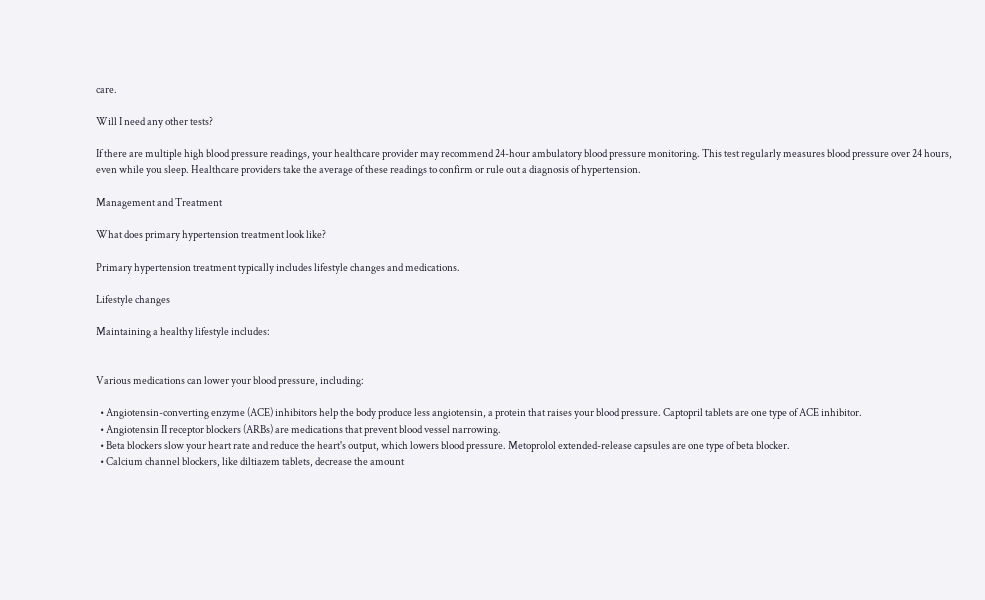care.

Will I need any other tests?

If there are multiple high blood pressure readings, your healthcare provider may recommend 24-hour ambulatory blood pressure monitoring. This test regularly measures blood pressure over 24 hours, even while you sleep. Healthcare providers take the average of these readings to confirm or rule out a diagnosis of hypertension.

Management and Treatment

What does primary hypertension treatment look like?

Primary hypertension treatment typically includes lifestyle changes and medications.

Lifestyle changes

Maintaining a healthy lifestyle includes:


Various medications can lower your blood pressure, including:

  • Angiotensin-converting enzyme (ACE) inhibitors help the body produce less angiotensin, a protein that raises your blood pressure. Captopril tablets are one type of ACE inhibitor.
  • Angiotensin II receptor blockers (ARBs) are medications that prevent blood vessel narrowing.
  • Beta blockers slow your heart rate and reduce the heart's output, which lowers blood pressure. Metoprolol extended-release capsules are one type of beta blocker.
  • Calcium channel blockers, like diltiazem tablets, decrease the amount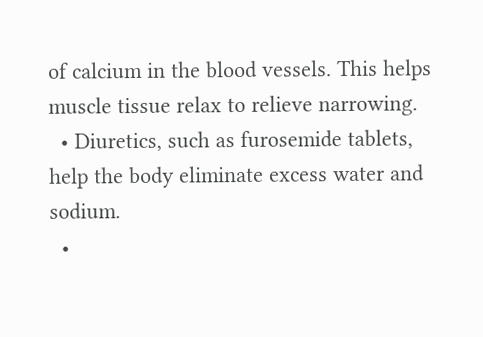of calcium in the blood vessels. This helps muscle tissue relax to relieve narrowing.
  • Diuretics, such as furosemide tablets, help the body eliminate excess water and sodium.
  •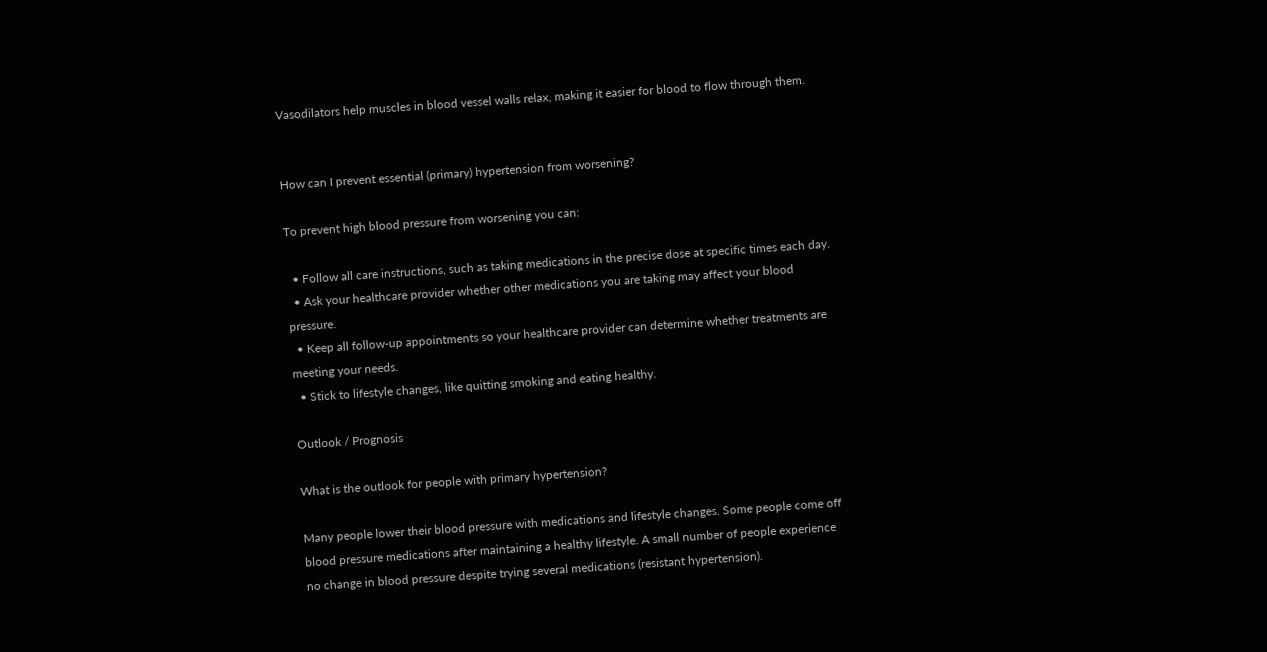Vasodilators help muscles in blood vessel walls relax, making it easier for blood to flow through them.


How can I prevent essential (primary) hypertension from worsening?

To prevent high blood pressure from worsening you can:

  • Follow all care instructions, such as taking medications in the precise dose at specific times each day.
  • Ask your healthcare provider whether other medications you are taking may affect your blood pressure.
  • Keep all follow-up appointments so your healthcare provider can determine whether treatments are meeting your needs.
  • Stick to lifestyle changes, like quitting smoking and eating healthy.

Outlook / Prognosis

What is the outlook for people with primary hypertension?

Many people lower their blood pressure with medications and lifestyle changes. Some people come off blood pressure medications after maintaining a healthy lifestyle. A small number of people experience no change in blood pressure despite trying several medications (resistant hypertension).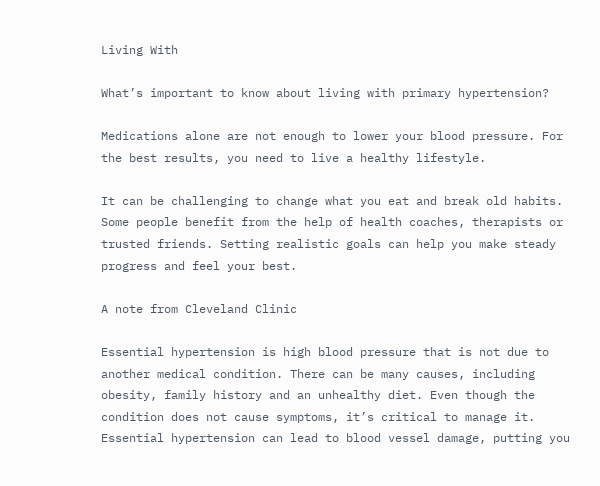Living With

What’s important to know about living with primary hypertension?

Medications alone are not enough to lower your blood pressure. For the best results, you need to live a healthy lifestyle.

It can be challenging to change what you eat and break old habits. Some people benefit from the help of health coaches, therapists or trusted friends. Setting realistic goals can help you make steady progress and feel your best.

A note from Cleveland Clinic

Essential hypertension is high blood pressure that is not due to another medical condition. There can be many causes, including obesity, family history and an unhealthy diet. Even though the condition does not cause symptoms, it’s critical to manage it. Essential hypertension can lead to blood vessel damage, putting you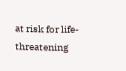at risk for life-threatening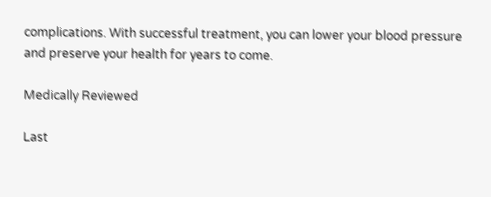complications. With successful treatment, you can lower your blood pressure and preserve your health for years to come.

Medically Reviewed

Last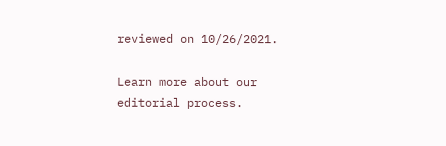reviewed on 10/26/2021.

Learn more about our editorial process.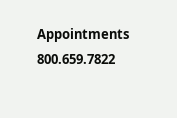Appointments 800.659.7822